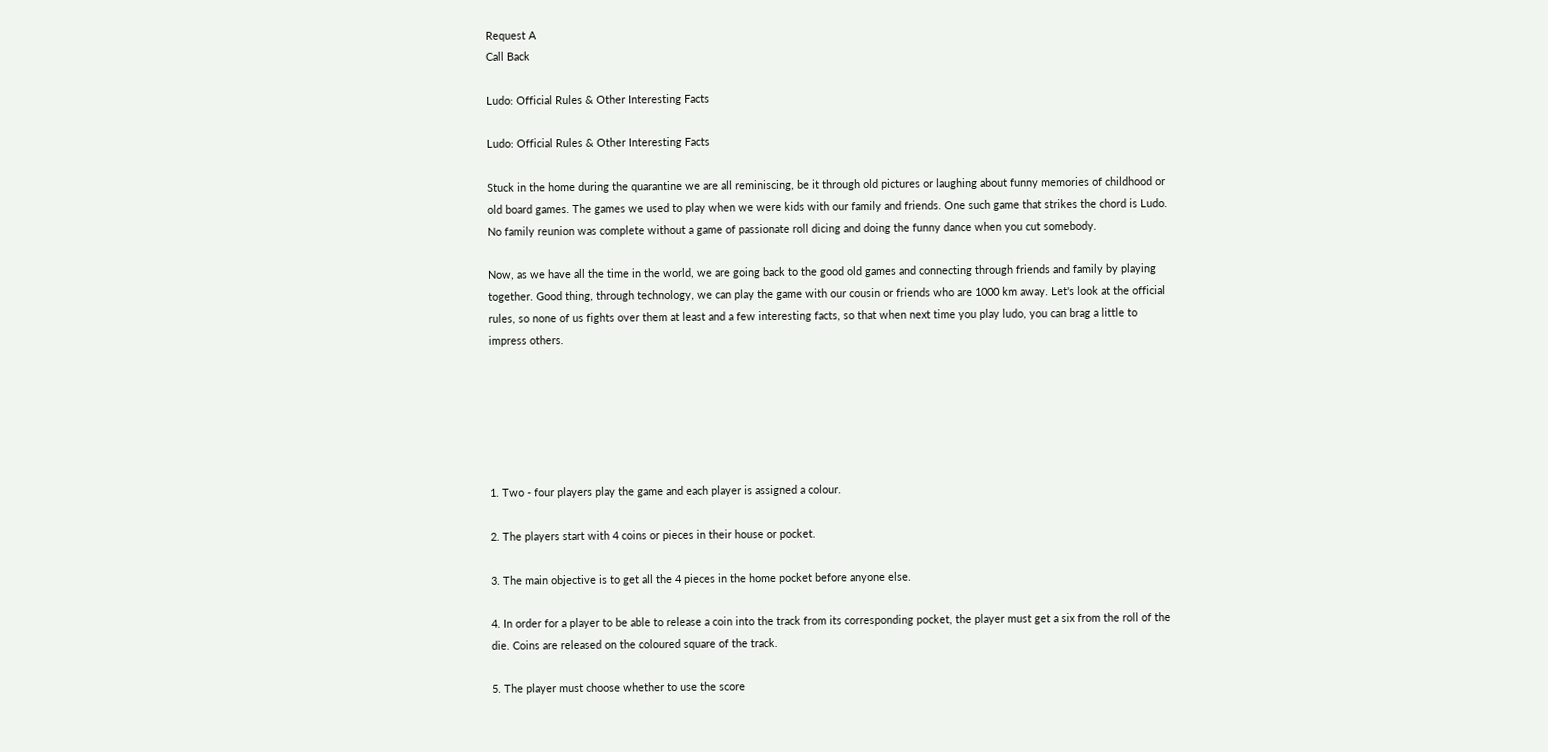Request A
Call Back

Ludo: Official Rules & Other Interesting Facts

Ludo: Official Rules & Other Interesting Facts

Stuck in the home during the quarantine we are all reminiscing, be it through old pictures or laughing about funny memories of childhood or old board games. The games we used to play when we were kids with our family and friends. One such game that strikes the chord is Ludo. No family reunion was complete without a game of passionate roll dicing and doing the funny dance when you cut somebody.

Now, as we have all the time in the world, we are going back to the good old games and connecting through friends and family by playing together. Good thing, through technology, we can play the game with our cousin or friends who are 1000 km away. Let's look at the official rules, so none of us fights over them at least and a few interesting facts, so that when next time you play ludo, you can brag a little to impress others.






1. Two - four players play the game and each player is assigned a colour.

2. The players start with 4 coins or pieces in their house or pocket.

3. The main objective is to get all the 4 pieces in the home pocket before anyone else.

4. In order for a player to be able to release a coin into the track from its corresponding pocket, the player must get a six from the roll of the die. Coins are released on the coloured square of the track.

5. The player must choose whether to use the score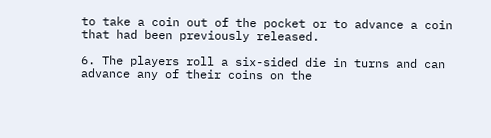to take a coin out of the pocket or to advance a coin that had been previously released.

6. The players roll a six-sided die in turns and can advance any of their coins on the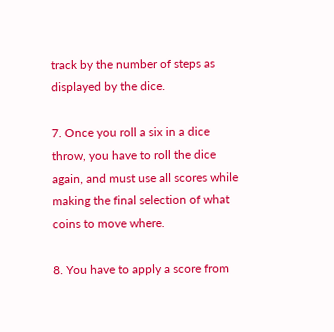track by the number of steps as displayed by the dice.

7. Once you roll a six in a dice throw, you have to roll the dice again, and must use all scores while making the final selection of what coins to move where.

8. You have to apply a score from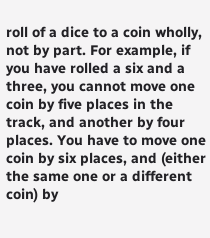roll of a dice to a coin wholly, not by part. For example, if you have rolled a six and a three, you cannot move one coin by five places in the track, and another by four places. You have to move one coin by six places, and (either the same one or a different coin) by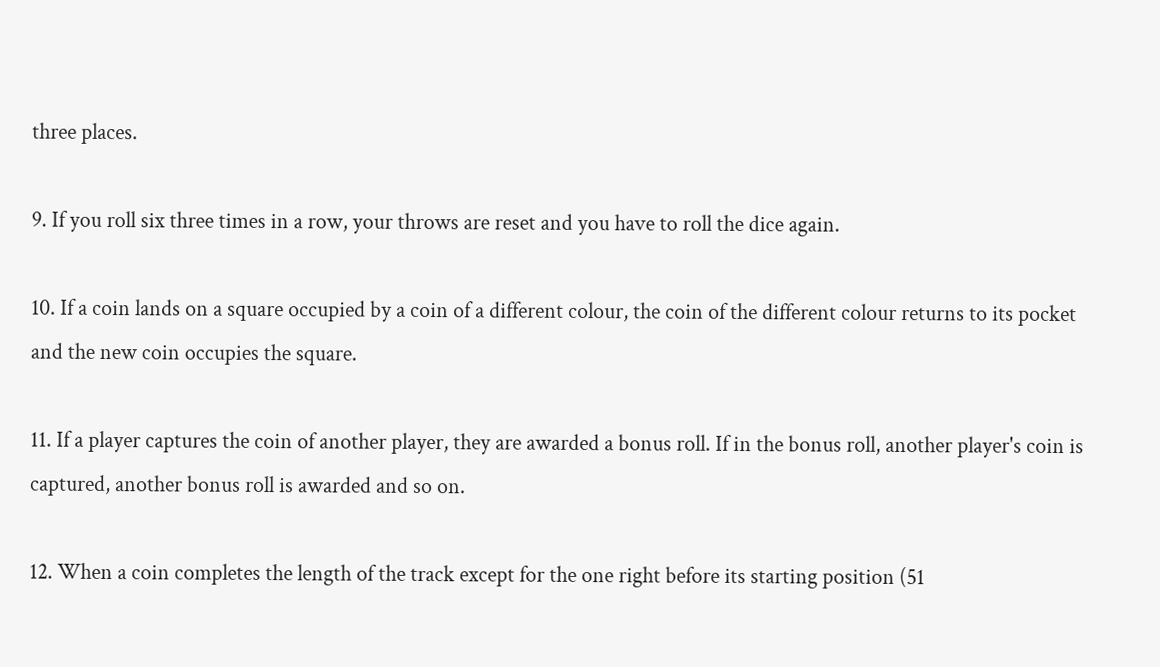three places.

9. If you roll six three times in a row, your throws are reset and you have to roll the dice again.

10. If a coin lands on a square occupied by a coin of a different colour, the coin of the different colour returns to its pocket and the new coin occupies the square.

11. If a player captures the coin of another player, they are awarded a bonus roll. If in the bonus roll, another player's coin is captured, another bonus roll is awarded and so on.

12. When a coin completes the length of the track except for the one right before its starting position (51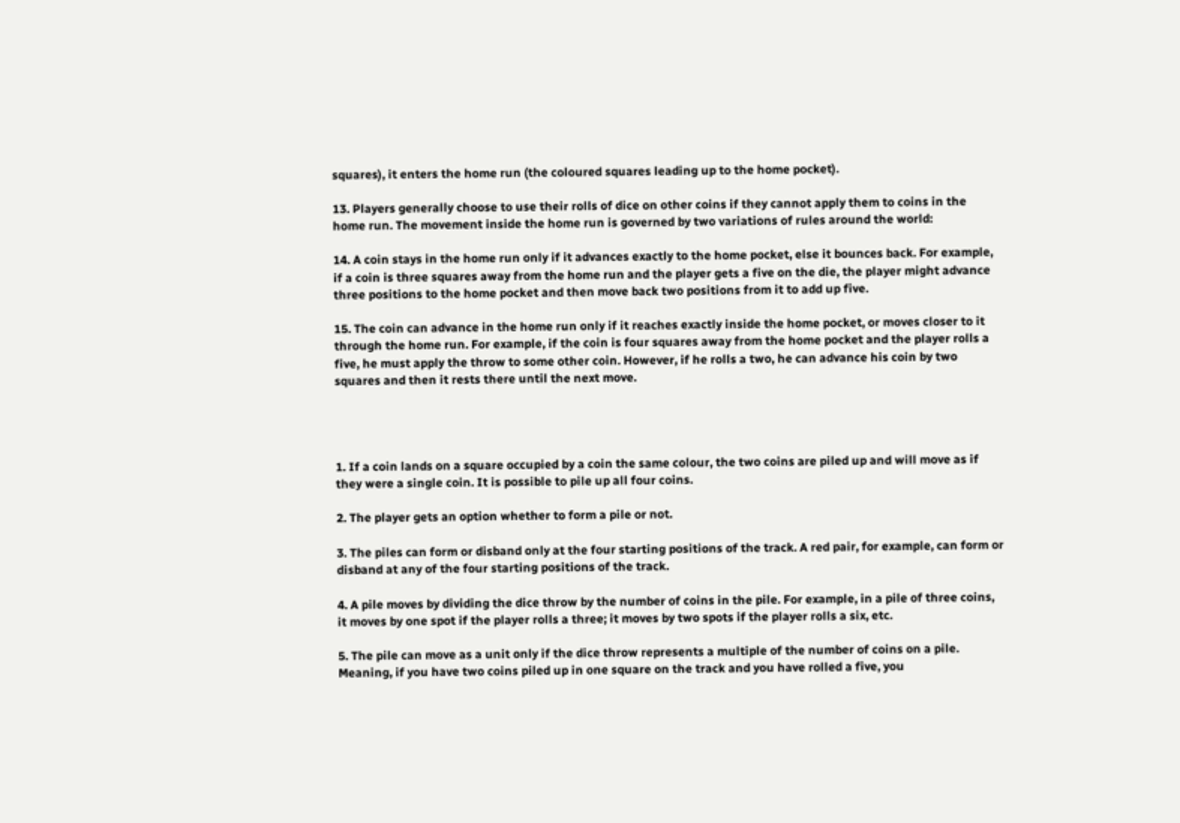squares), it enters the home run (the coloured squares leading up to the home pocket).

13. Players generally choose to use their rolls of dice on other coins if they cannot apply them to coins in the home run. The movement inside the home run is governed by two variations of rules around the world:

14. A coin stays in the home run only if it advances exactly to the home pocket, else it bounces back. For example, if a coin is three squares away from the home run and the player gets a five on the die, the player might advance three positions to the home pocket and then move back two positions from it to add up five.

15. The coin can advance in the home run only if it reaches exactly inside the home pocket, or moves closer to it through the home run. For example, if the coin is four squares away from the home pocket and the player rolls a five, he must apply the throw to some other coin. However, if he rolls a two, he can advance his coin by two squares and then it rests there until the next move.




1. If a coin lands on a square occupied by a coin the same colour, the two coins are piled up and will move as if they were a single coin. It is possible to pile up all four coins.

2. The player gets an option whether to form a pile or not.

3. The piles can form or disband only at the four starting positions of the track. A red pair, for example, can form or disband at any of the four starting positions of the track.

4. A pile moves by dividing the dice throw by the number of coins in the pile. For example, in a pile of three coins, it moves by one spot if the player rolls a three; it moves by two spots if the player rolls a six, etc.

5. The pile can move as a unit only if the dice throw represents a multiple of the number of coins on a pile. Meaning, if you have two coins piled up in one square on the track and you have rolled a five, you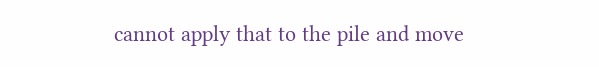cannot apply that to the pile and move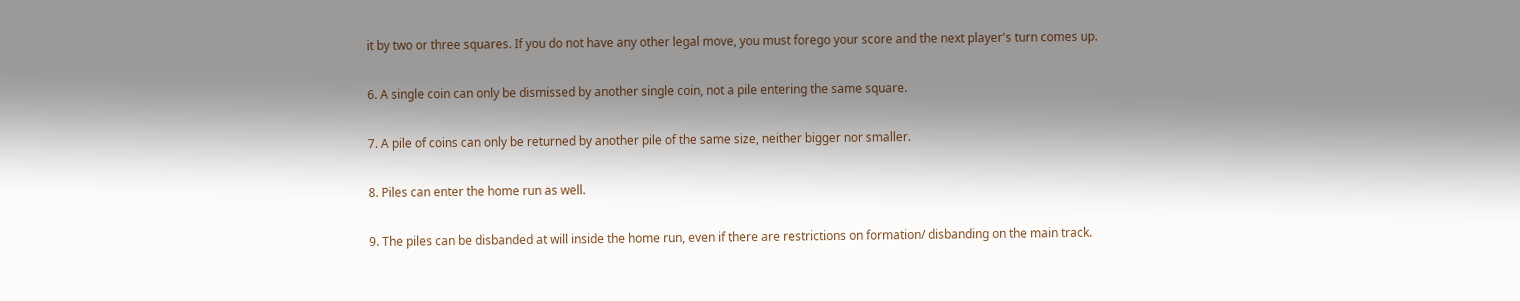it by two or three squares. If you do not have any other legal move, you must forego your score and the next player's turn comes up.

6. A single coin can only be dismissed by another single coin, not a pile entering the same square.

7. A pile of coins can only be returned by another pile of the same size, neither bigger nor smaller.

8. Piles can enter the home run as well.

9. The piles can be disbanded at will inside the home run, even if there are restrictions on formation/ disbanding on the main track.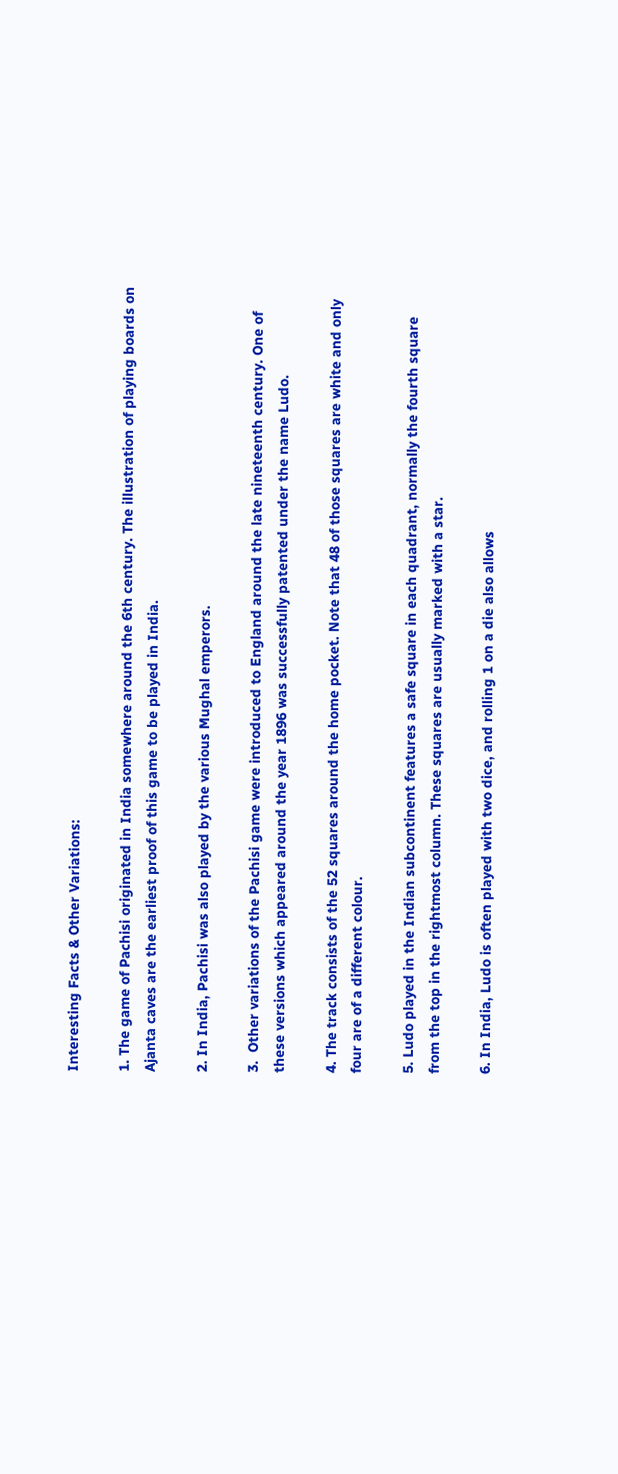Interesting Facts & Other Variations:

1. The game of Pachisi originated in India somewhere around the 6th century. The illustration of playing boards on Ajanta caves are the earliest proof of this game to be played in India.

2. In India, Pachisi was also played by the various Mughal emperors.

3.  Other variations of the Pachisi game were introduced to England around the late nineteenth century. One of these versions which appeared around the year 1896 was successfully patented under the name Ludo.

4. The track consists of the 52 squares around the home pocket. Note that 48 of those squares are white and only four are of a different colour.

5. Ludo played in the Indian subcontinent features a safe square in each quadrant, normally the fourth square from the top in the rightmost column. These squares are usually marked with a star.

6. In India, Ludo is often played with two dice, and rolling 1 on a die also allows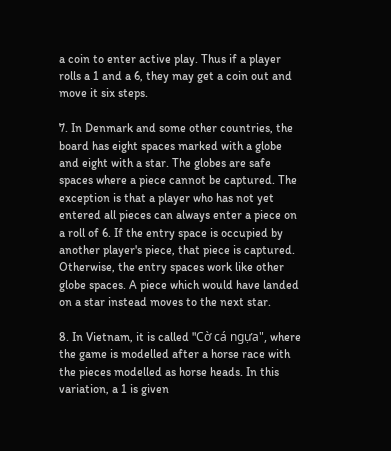a coin to enter active play. Thus if a player rolls a 1 and a 6, they may get a coin out and move it six steps.

7. In Denmark and some other countries, the board has eight spaces marked with a globe and eight with a star. The globes are safe spaces where a piece cannot be captured. The exception is that a player who has not yet entered all pieces can always enter a piece on a roll of 6. If the entry space is occupied by another player's piece, that piece is captured. Otherwise, the entry spaces work like other globe spaces. A piece which would have landed on a star instead moves to the next star.

8. In Vietnam, it is called "Cờ cá ngựa", where the game is modelled after a horse race with the pieces modelled as horse heads. In this variation, a 1 is given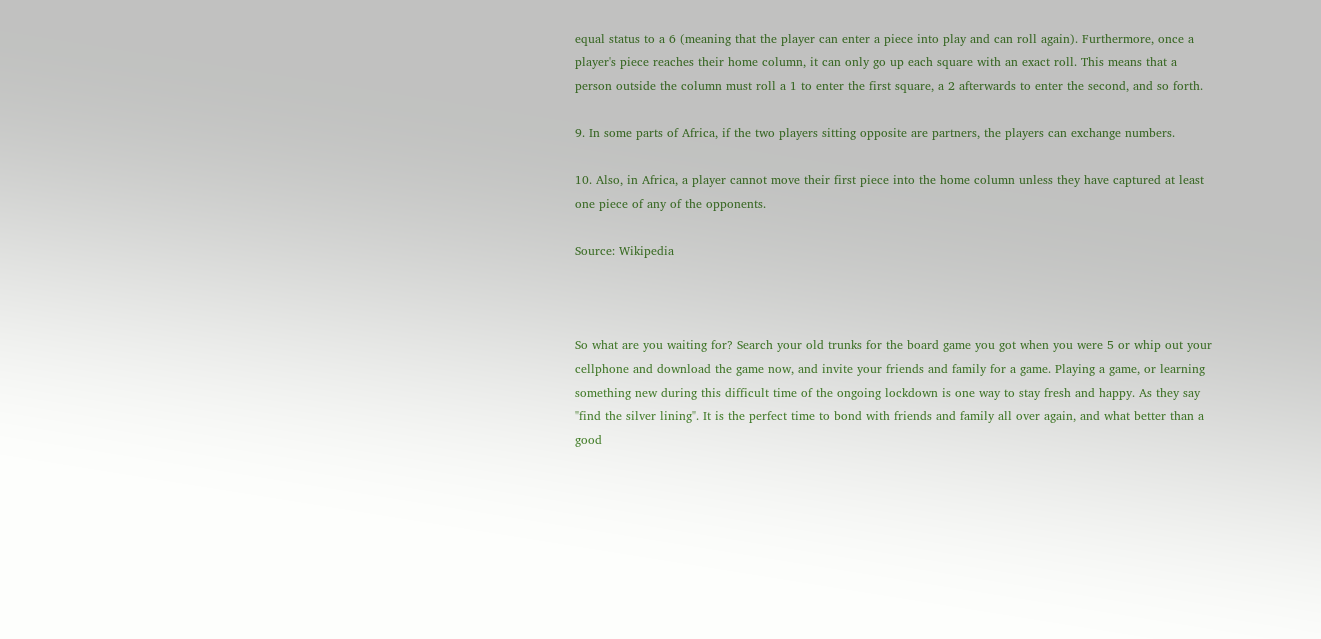equal status to a 6 (meaning that the player can enter a piece into play and can roll again). Furthermore, once a player's piece reaches their home column, it can only go up each square with an exact roll. This means that a person outside the column must roll a 1 to enter the first square, a 2 afterwards to enter the second, and so forth.

9. In some parts of Africa, if the two players sitting opposite are partners, the players can exchange numbers.

10. Also, in Africa, a player cannot move their first piece into the home column unless they have captured at least one piece of any of the opponents.

Source: Wikipedia



So what are you waiting for? Search your old trunks for the board game you got when you were 5 or whip out your cellphone and download the game now, and invite your friends and family for a game. Playing a game, or learning something new during this difficult time of the ongoing lockdown is one way to stay fresh and happy. As they say "find the silver lining". It is the perfect time to bond with friends and family all over again, and what better than a good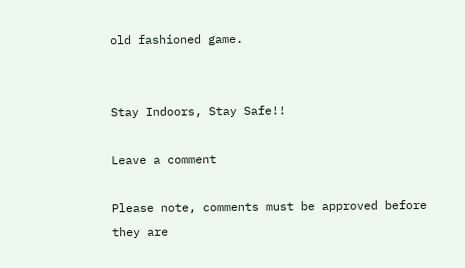old fashioned game.


Stay Indoors, Stay Safe!!

Leave a comment

Please note, comments must be approved before they are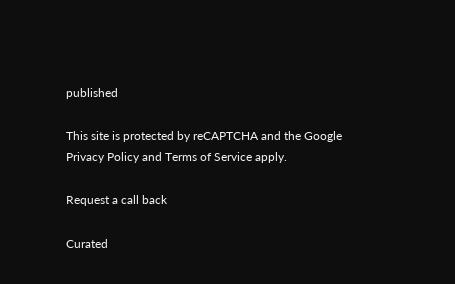published

This site is protected by reCAPTCHA and the Google Privacy Policy and Terms of Service apply.

Request a call back

Curated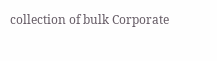collection of bulk Corporate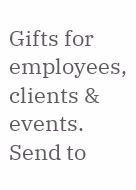Gifts for employees, clients & events. Send to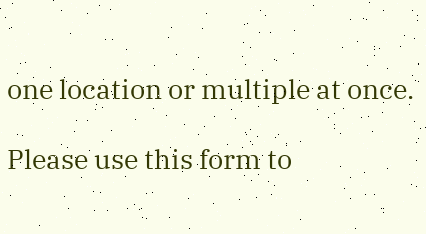one location or multiple at once.

Please use this form to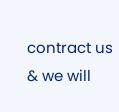contract us & we will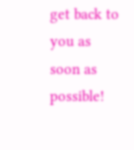get back to you as soon as possible!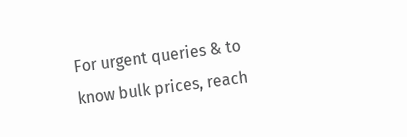For urgent queries & to know bulk prices, reach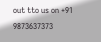out tto us on +91 9873637373